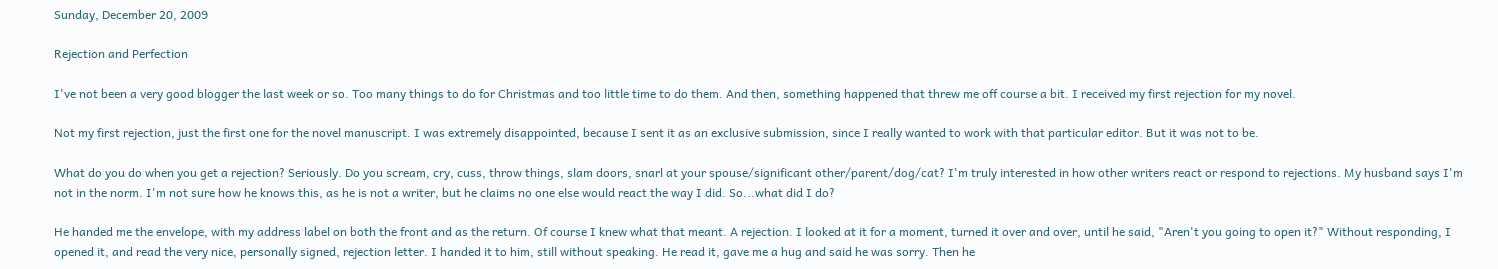Sunday, December 20, 2009

Rejection and Perfection

I've not been a very good blogger the last week or so. Too many things to do for Christmas and too little time to do them. And then, something happened that threw me off course a bit. I received my first rejection for my novel.

Not my first rejection, just the first one for the novel manuscript. I was extremely disappointed, because I sent it as an exclusive submission, since I really wanted to work with that particular editor. But it was not to be.

What do you do when you get a rejection? Seriously. Do you scream, cry, cuss, throw things, slam doors, snarl at your spouse/significant other/parent/dog/cat? I'm truly interested in how other writers react or respond to rejections. My husband says I'm not in the norm. I'm not sure how he knows this, as he is not a writer, but he claims no one else would react the way I did. So...what did I do?

He handed me the envelope, with my address label on both the front and as the return. Of course I knew what that meant. A rejection. I looked at it for a moment, turned it over and over, until he said, "Aren't you going to open it?" Without responding, I opened it, and read the very nice, personally signed, rejection letter. I handed it to him, still without speaking. He read it, gave me a hug and said he was sorry. Then he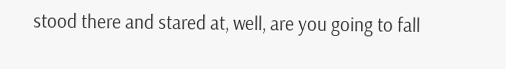stood there and stared at, well, are you going to fall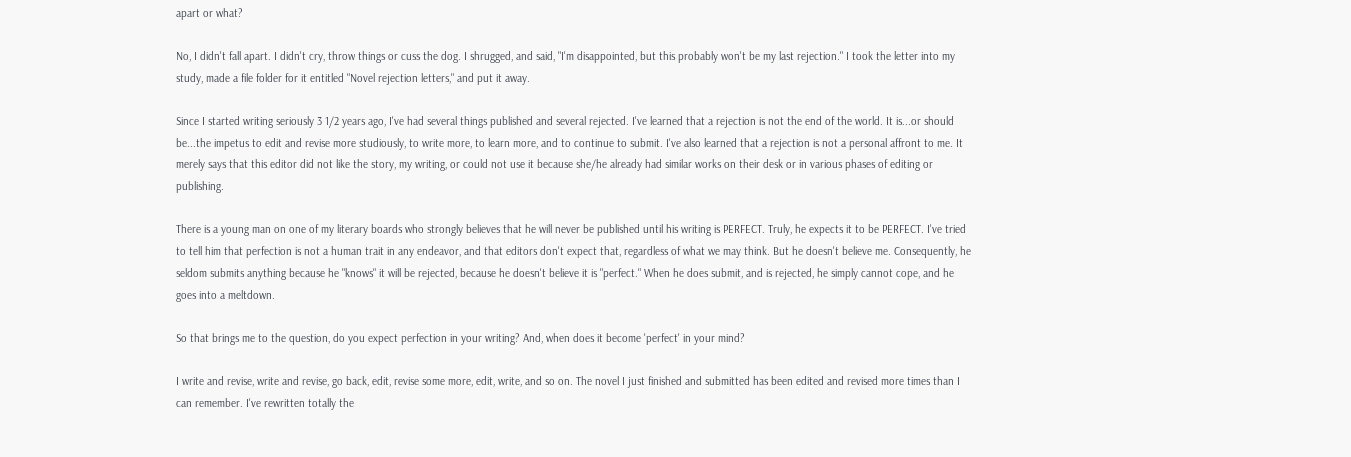apart or what?

No, I didn't fall apart. I didn't cry, throw things or cuss the dog. I shrugged, and said, "I'm disappointed, but this probably won't be my last rejection." I took the letter into my study, made a file folder for it entitled "Novel rejection letters," and put it away.

Since I started writing seriously 3 1/2 years ago, I've had several things published and several rejected. I've learned that a rejection is not the end of the world. It is...or should be...the impetus to edit and revise more studiously, to write more, to learn more, and to continue to submit. I've also learned that a rejection is not a personal affront to me. It merely says that this editor did not like the story, my writing, or could not use it because she/he already had similar works on their desk or in various phases of editing or publishing.

There is a young man on one of my literary boards who strongly believes that he will never be published until his writing is PERFECT. Truly, he expects it to be PERFECT. I've tried to tell him that perfection is not a human trait in any endeavor, and that editors don't expect that, regardless of what we may think. But he doesn't believe me. Consequently, he seldom submits anything because he "knows" it will be rejected, because he doesn't believe it is "perfect." When he does submit, and is rejected, he simply cannot cope, and he goes into a meltdown.

So that brings me to the question, do you expect perfection in your writing? And, when does it become 'perfect' in your mind?

I write and revise, write and revise, go back, edit, revise some more, edit, write, and so on. The novel I just finished and submitted has been edited and revised more times than I can remember. I've rewritten totally the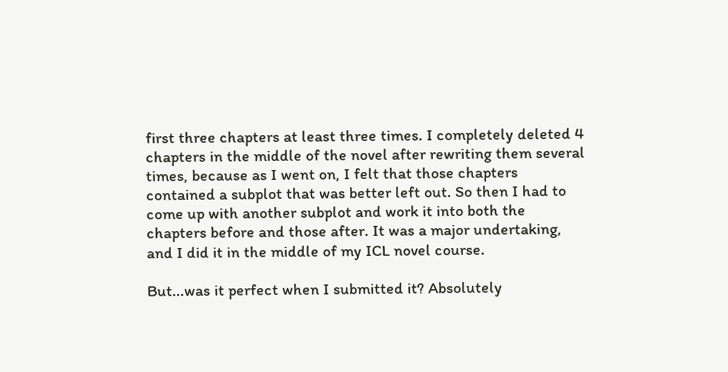first three chapters at least three times. I completely deleted 4 chapters in the middle of the novel after rewriting them several times, because as I went on, I felt that those chapters contained a subplot that was better left out. So then I had to come up with another subplot and work it into both the chapters before and those after. It was a major undertaking, and I did it in the middle of my ICL novel course.

But...was it perfect when I submitted it? Absolutely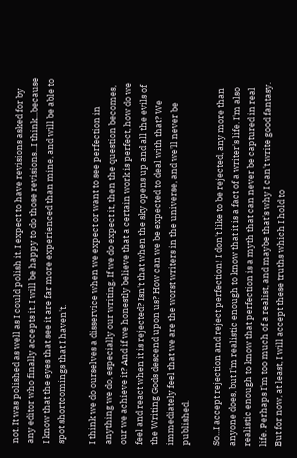not. It was polished as well as I could polish it. I expect to have revisions asked for by any editor who finally accepts it. I will be happy to do those revisions...I think...because I know that the eyes that see it are far more experienced than mine, and will be able to spot shortcomings that I haven't.

I think we do ourselves a disservice when we expect or want to see perfection in anything we do, especially our writing. If we do expect it, then the question becomes, our we achieve it? And if we honestly believe that a certain work is perfect, how do we feel and react when it is rejected? Isn't that when the sky opens up and all the evils of the Writing Gods descend upon us? How can we be expected to deal with that? We immediately feel that we are the worst writers in the universe, and we'll never be published.

So...I accept rejection and reject perfection! I don't like to be rejected, any more than anyone does, but I'm realistic enough to know that it is a fact of a writer's life. I'm also realistic enough to know that perfection is a myth that can never be captured in real life. Perhaps I'm too much of a realist, and maybe that's why I can't write good fantasy. But for now, at least, I will accept these truths which I hold to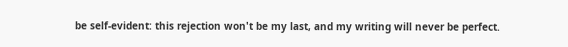be self-evident: this rejection won't be my last, and my writing will never be perfect.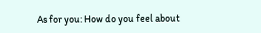As for you: How do you feel about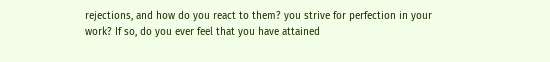rejections, and how do you react to them? you strive for perfection in your work? If so, do you ever feel that you have attained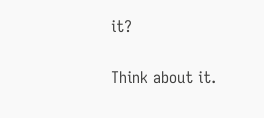it?

Think about it.